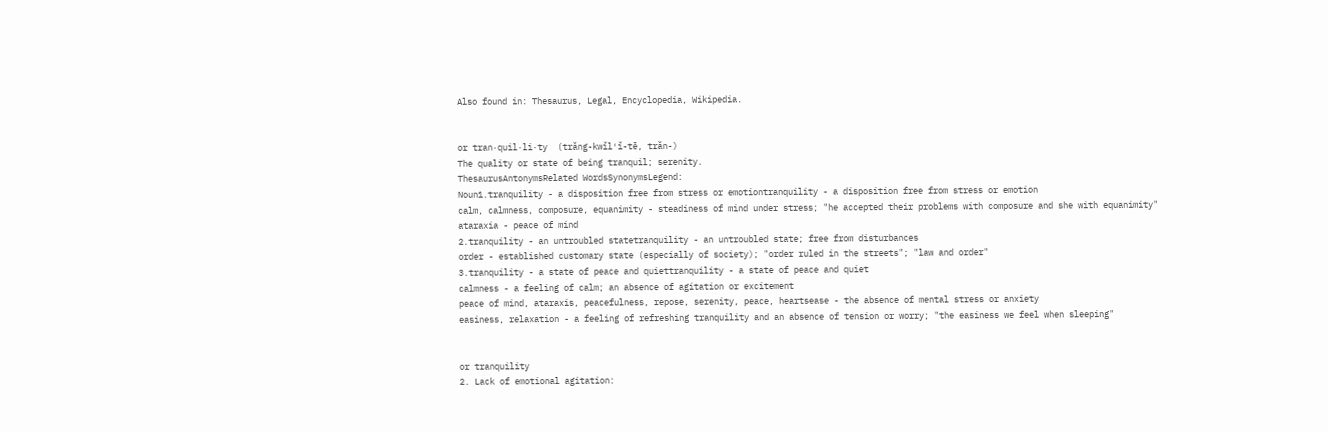Also found in: Thesaurus, Legal, Encyclopedia, Wikipedia.


or tran·quil·li·ty  (trăng-kwĭl′ĭ-tē, trăn-)
The quality or state of being tranquil; serenity.
ThesaurusAntonymsRelated WordsSynonymsLegend:
Noun1.tranquility - a disposition free from stress or emotiontranquility - a disposition free from stress or emotion
calm, calmness, composure, equanimity - steadiness of mind under stress; "he accepted their problems with composure and she with equanimity"
ataraxia - peace of mind
2.tranquility - an untroubled statetranquility - an untroubled state; free from disturbances
order - established customary state (especially of society); "order ruled in the streets"; "law and order"
3.tranquility - a state of peace and quiettranquility - a state of peace and quiet
calmness - a feeling of calm; an absence of agitation or excitement
peace of mind, ataraxis, peacefulness, repose, serenity, peace, heartsease - the absence of mental stress or anxiety
easiness, relaxation - a feeling of refreshing tranquility and an absence of tension or worry; "the easiness we feel when sleeping"


or tranquility
2. Lack of emotional agitation: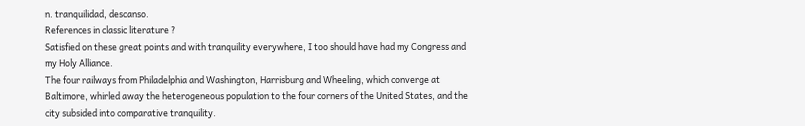n. tranquilidad, descanso.
References in classic literature ?
Satisfied on these great points and with tranquility everywhere, I too should have had my Congress and my Holy Alliance.
The four railways from Philadelphia and Washington, Harrisburg and Wheeling, which converge at Baltimore, whirled away the heterogeneous population to the four corners of the United States, and the city subsided into comparative tranquility.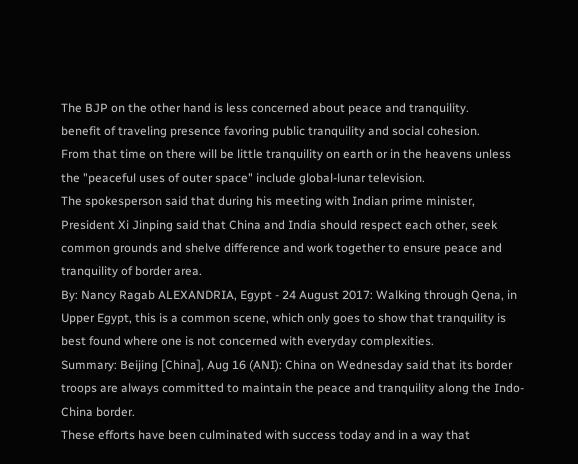The BJP on the other hand is less concerned about peace and tranquility.
benefit of traveling presence favoring public tranquility and social cohesion.
From that time on there will be little tranquility on earth or in the heavens unless the "peaceful uses of outer space" include global-lunar television.
The spokesperson said that during his meeting with Indian prime minister, President Xi Jinping said that China and India should respect each other, seek common grounds and shelve difference and work together to ensure peace and tranquility of border area.
By: Nancy Ragab ALEXANDRIA, Egypt - 24 August 2017: Walking through Qena, in Upper Egypt, this is a common scene, which only goes to show that tranquility is best found where one is not concerned with everyday complexities.
Summary: Beijing [China], Aug 16 (ANI): China on Wednesday said that its border troops are always committed to maintain the peace and tranquility along the Indo-China border.
These efforts have been culminated with success today and in a way that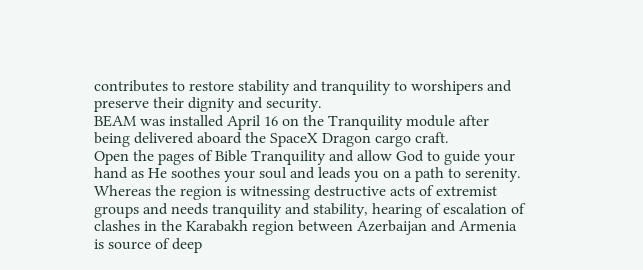contributes to restore stability and tranquility to worshipers and preserve their dignity and security.
BEAM was installed April 16 on the Tranquility module after being delivered aboard the SpaceX Dragon cargo craft.
Open the pages of Bible Tranquility and allow God to guide your hand as He soothes your soul and leads you on a path to serenity.
Whereas the region is witnessing destructive acts of extremist groups and needs tranquility and stability, hearing of escalation of clashes in the Karabakh region between Azerbaijan and Armenia is source of deep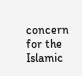concern for the Islamic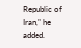Republic of Iran," he added.